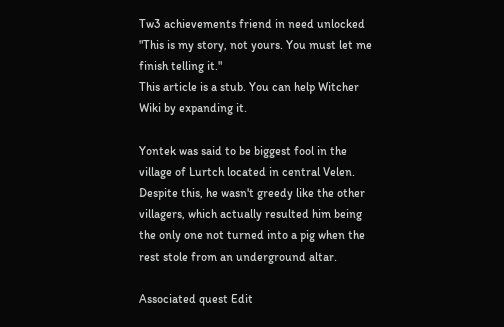Tw3 achievements friend in need unlocked
"This is my story, not yours. You must let me finish telling it."
This article is a stub. You can help Witcher Wiki by expanding it.

Yontek was said to be biggest fool in the village of Lurtch located in central Velen. Despite this, he wasn't greedy like the other villagers, which actually resulted him being the only one not turned into a pig when the rest stole from an underground altar.

Associated quest Edit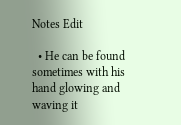Notes Edit

  • He can be found sometimes with his hand glowing and waving it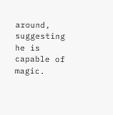around, suggesting he is capable of magic.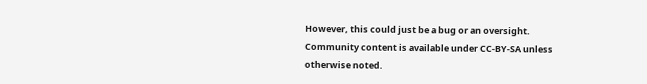However, this could just be a bug or an oversight.
Community content is available under CC-BY-SA unless otherwise noted.